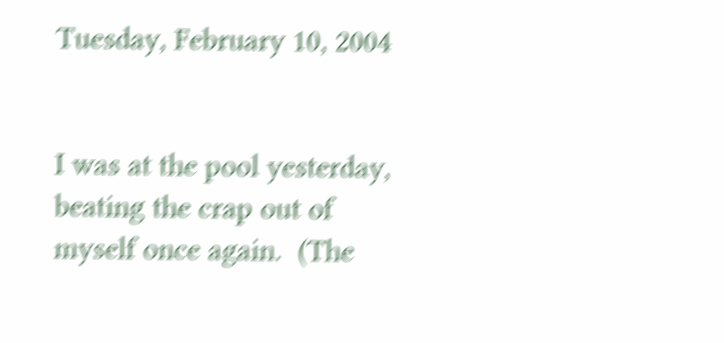Tuesday, February 10, 2004


I was at the pool yesterday, beating the crap out of myself once again.  (The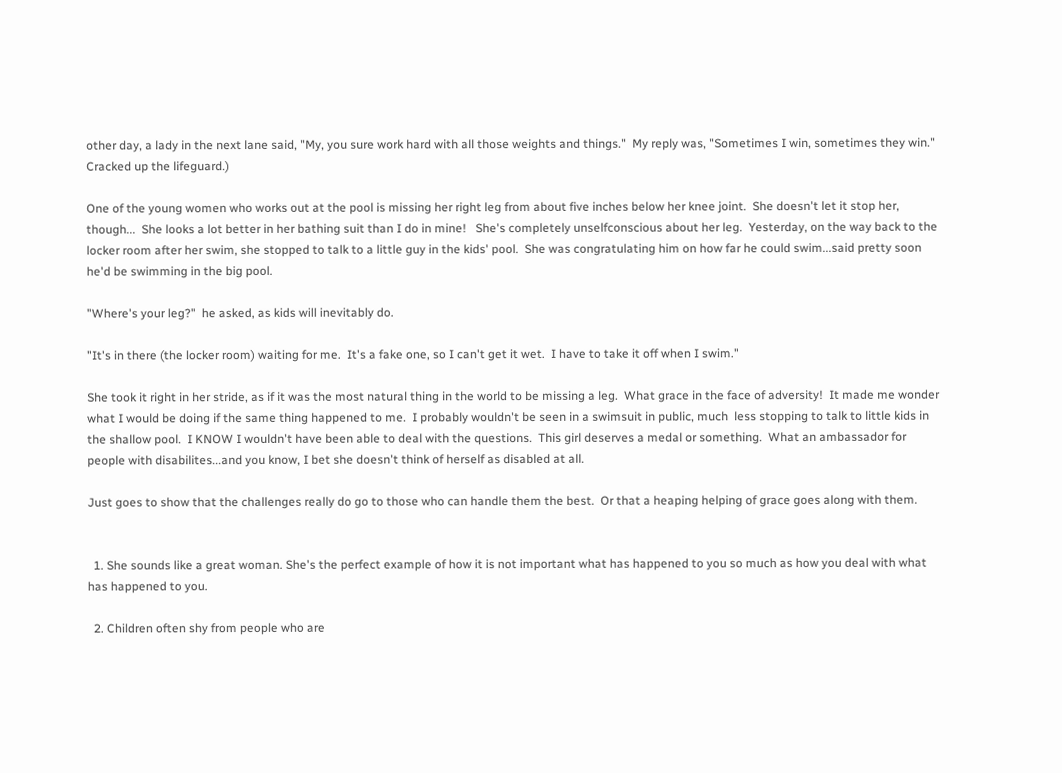other day, a lady in the next lane said, "My, you sure work hard with all those weights and things."  My reply was, "Sometimes I win, sometimes they win."  Cracked up the lifeguard.)

One of the young women who works out at the pool is missing her right leg from about five inches below her knee joint.  She doesn't let it stop her, though...  She looks a lot better in her bathing suit than I do in mine!   She's completely unselfconscious about her leg.  Yesterday, on the way back to the locker room after her swim, she stopped to talk to a little guy in the kids' pool.  She was congratulating him on how far he could swim...said pretty soon he'd be swimming in the big pool.

"Where's your leg?"  he asked, as kids will inevitably do.

"It's in there (the locker room) waiting for me.  It's a fake one, so I can't get it wet.  I have to take it off when I swim."

She took it right in her stride, as if it was the most natural thing in the world to be missing a leg.  What grace in the face of adversity!  It made me wonder what I would be doing if the same thing happened to me.  I probably wouldn't be seen in a swimsuit in public, much  less stopping to talk to little kids in the shallow pool.  I KNOW I wouldn't have been able to deal with the questions.  This girl deserves a medal or something.  What an ambassador for people with disabilites...and you know, I bet she doesn't think of herself as disabled at all.

Just goes to show that the challenges really do go to those who can handle them the best.  Or that a heaping helping of grace goes along with them.


  1. She sounds like a great woman. She's the perfect example of how it is not important what has happened to you so much as how you deal with what has happened to you.

  2. Children often shy from people who are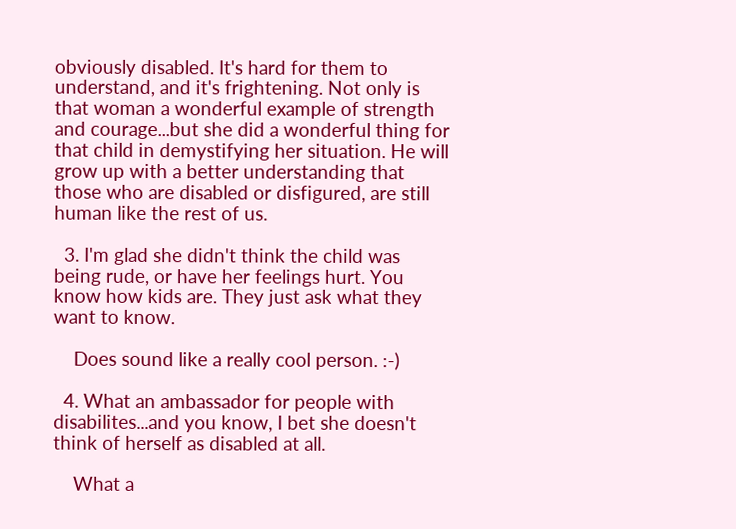obviously disabled. It's hard for them to understand, and it's frightening. Not only is that woman a wonderful example of strength and courage...but she did a wonderful thing for that child in demystifying her situation. He will grow up with a better understanding that those who are disabled or disfigured, are still human like the rest of us.

  3. I'm glad she didn't think the child was being rude, or have her feelings hurt. You know how kids are. They just ask what they want to know.

    Does sound like a really cool person. :-)

  4. What an ambassador for people with disabilites...and you know, I bet she doesn't think of herself as disabled at all.

    What a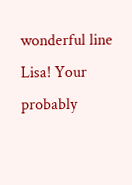wonderful line Lisa! Your probably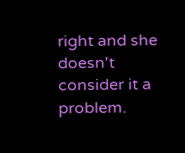right and she doesn't consider it a problem.